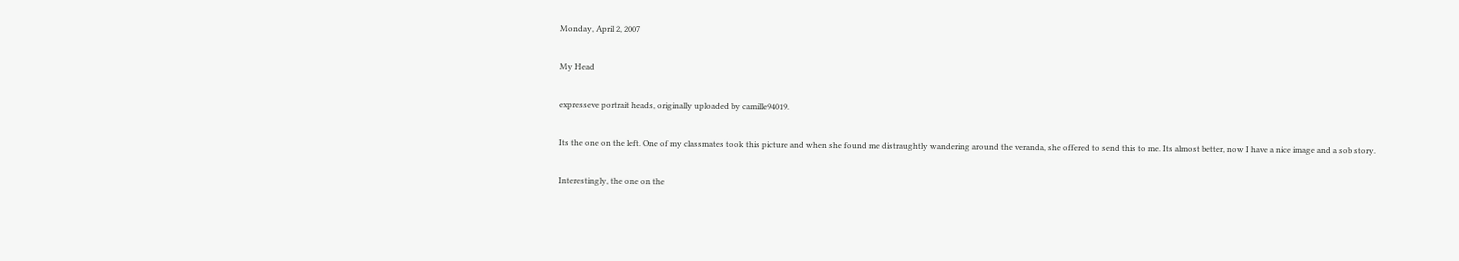Monday, April 2, 2007

My Head

expresseve portrait heads, originally uploaded by camille94019.

Its the one on the left. One of my classmates took this picture and when she found me distraughtly wandering around the veranda, she offered to send this to me. Its almost better, now I have a nice image and a sob story.

Interestingly, the one on the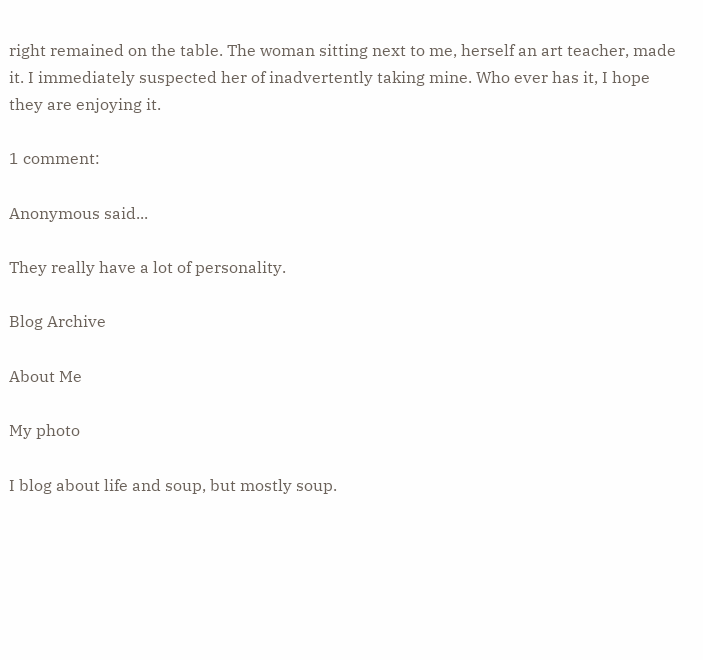right remained on the table. The woman sitting next to me, herself an art teacher, made it. I immediately suspected her of inadvertently taking mine. Who ever has it, I hope they are enjoying it.

1 comment:

Anonymous said...

They really have a lot of personality.

Blog Archive

About Me

My photo

I blog about life and soup, but mostly soup.